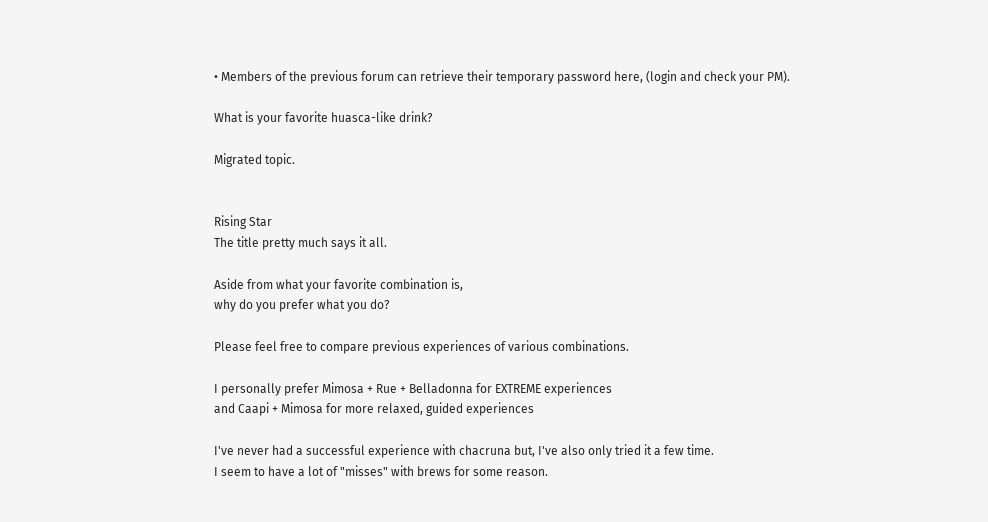• Members of the previous forum can retrieve their temporary password here, (login and check your PM).

What is your favorite huasca-like drink?

Migrated topic.


Rising Star
The title pretty much says it all.

Aside from what your favorite combination is,
why do you prefer what you do?

Please feel free to compare previous experiences of various combinations.

I personally prefer Mimosa + Rue + Belladonna for EXTREME experiences
and Caapi + Mimosa for more relaxed, guided experiences

I've never had a successful experience with chacruna but, I've also only tried it a few time.
I seem to have a lot of "misses" with brews for some reason.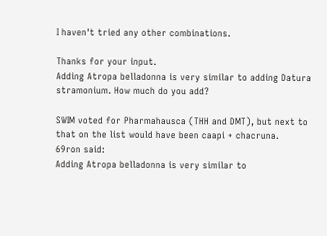I haven't tried any other combinations.

Thanks for your input.
Adding Atropa belladonna is very similar to adding Datura stramonium. How much do you add?

SWIM voted for Pharmahausca (THH and DMT), but next to that on the list would have been caapi + chacruna.
69ron said:
Adding Atropa belladonna is very similar to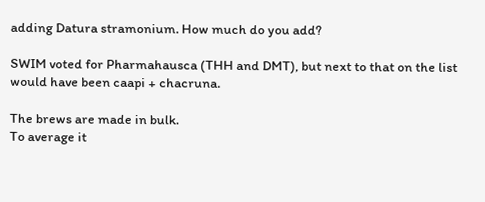adding Datura stramonium. How much do you add?

SWIM voted for Pharmahausca (THH and DMT), but next to that on the list would have been caapi + chacruna.

The brews are made in bulk.
To average it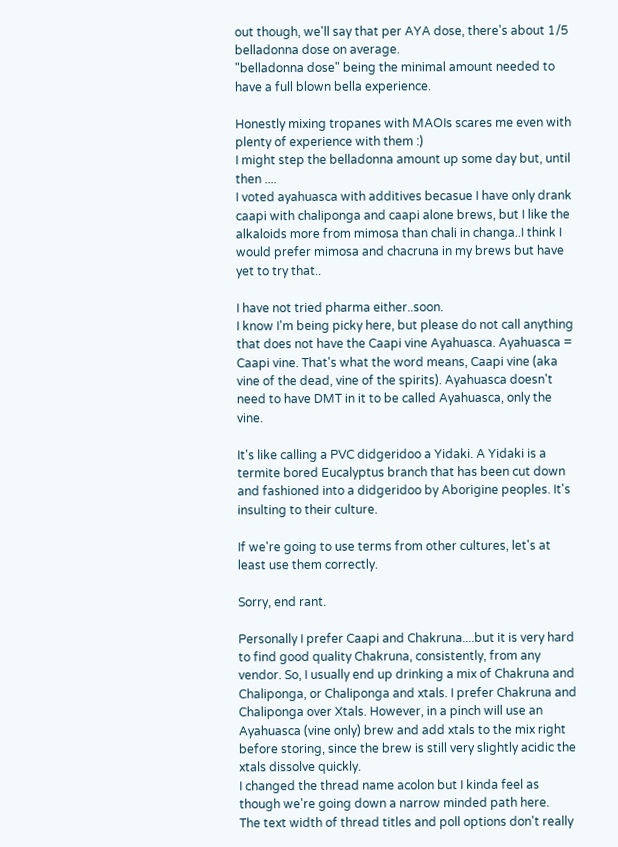out though, we'll say that per AYA dose, there's about 1/5 belladonna dose on average.
"belladonna dose" being the minimal amount needed to have a full blown bella experience.

Honestly mixing tropanes with MAOIs scares me even with plenty of experience with them :)
I might step the belladonna amount up some day but, until then ....
I voted ayahuasca with additives becasue I have only drank caapi with chaliponga and caapi alone brews, but I like the alkaloids more from mimosa than chali in changa..I think I would prefer mimosa and chacruna in my brews but have yet to try that..

I have not tried pharma either..soon.
I know I'm being picky here, but please do not call anything that does not have the Caapi vine Ayahuasca. Ayahuasca = Caapi vine. That's what the word means, Caapi vine (aka vine of the dead, vine of the spirits). Ayahuasca doesn't need to have DMT in it to be called Ayahuasca, only the vine.

It's like calling a PVC didgeridoo a Yidaki. A Yidaki is a termite bored Eucalyptus branch that has been cut down and fashioned into a didgeridoo by Aborigine peoples. It's insulting to their culture.

If we're going to use terms from other cultures, let's at least use them correctly.

Sorry, end rant.

Personally I prefer Caapi and Chakruna....but it is very hard to find good quality Chakruna, consistently, from any vendor. So, I usually end up drinking a mix of Chakruna and Chaliponga, or Chaliponga and xtals. I prefer Chakruna and Chaliponga over Xtals. However, in a pinch will use an Ayahuasca (vine only) brew and add xtals to the mix right before storing, since the brew is still very slightly acidic the xtals dissolve quickly.
I changed the thread name acolon but I kinda feel as though we're going down a narrow minded path here.
The text width of thread titles and poll options don't really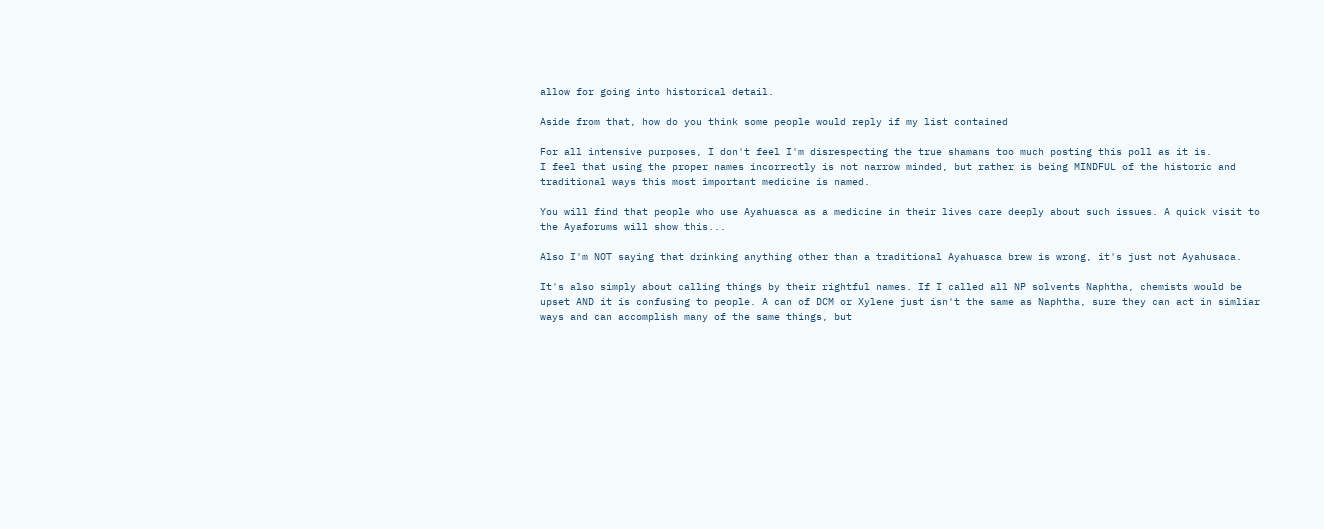allow for going into historical detail.

Aside from that, how do you think some people would reply if my list contained

For all intensive purposes, I don't feel I'm disrespecting the true shamans too much posting this poll as it is.
I feel that using the proper names incorrectly is not narrow minded, but rather is being MINDFUL of the historic and traditional ways this most important medicine is named.

You will find that people who use Ayahuasca as a medicine in their lives care deeply about such issues. A quick visit to the Ayaforums will show this...

Also I'm NOT saying that drinking anything other than a traditional Ayahuasca brew is wrong, it's just not Ayahusaca.

It's also simply about calling things by their rightful names. If I called all NP solvents Naphtha, chemists would be upset AND it is confusing to people. A can of DCM or Xylene just isn't the same as Naphtha, sure they can act in simliar ways and can accomplish many of the same things, but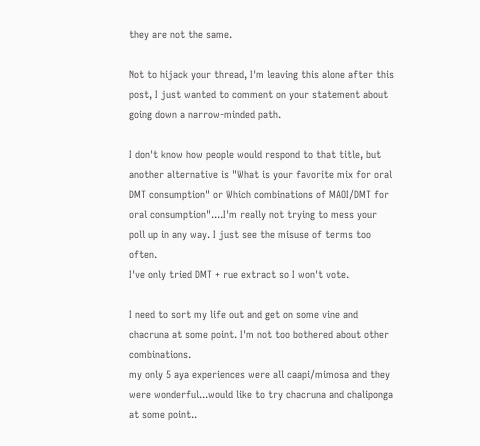they are not the same.

Not to hijack your thread, I'm leaving this alone after this post, I just wanted to comment on your statement about going down a narrow-minded path.

I don't know how people would respond to that title, but another alternative is "What is your favorite mix for oral DMT consumption" or Which combinations of MAOI/DMT for oral consumption"....I'm really not trying to mess your poll up in any way. I just see the misuse of terms too often.
I've only tried DMT + rue extract so I won't vote.

I need to sort my life out and get on some vine and chacruna at some point. I'm not too bothered about other combinations.
my only 5 aya experiences were all caapi/mimosa and they were wonderful...would like to try chacruna and chaliponga at some point..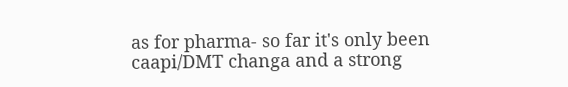as for pharma- so far it's only been caapi/DMT changa and a strong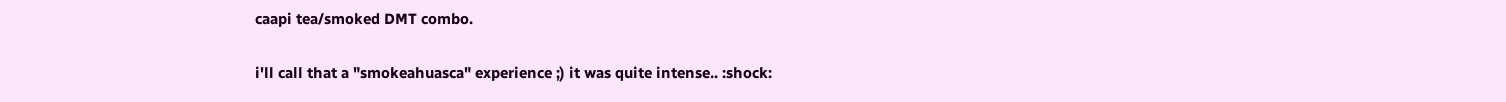caapi tea/smoked DMT combo.

i'll call that a "smokeahuasca" experience ;) it was quite intense.. :shock: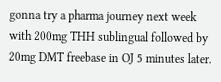gonna try a pharma journey next week with 200mg THH sublingual followed by 20mg DMT freebase in OJ 5 minutes later.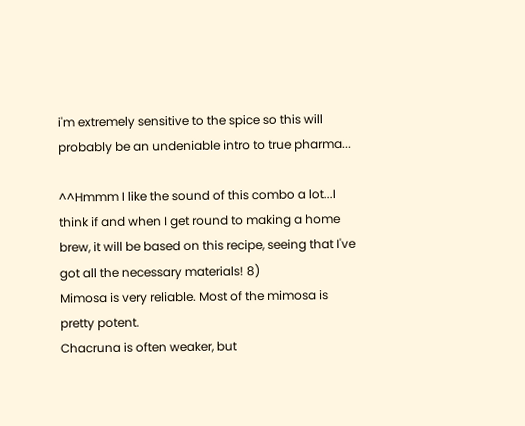i'm extremely sensitive to the spice so this will probably be an undeniable intro to true pharma...

^^Hmmm I like the sound of this combo a lot...I think if and when I get round to making a home brew, it will be based on this recipe, seeing that I've got all the necessary materials! 8)
Mimosa is very reliable. Most of the mimosa is pretty potent.
Chacruna is often weaker, but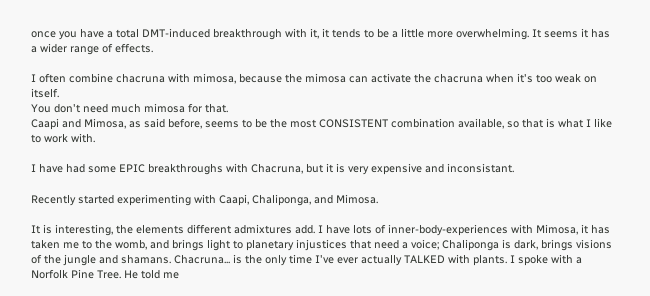once you have a total DMT-induced breakthrough with it, it tends to be a little more overwhelming. It seems it has a wider range of effects.

I often combine chacruna with mimosa, because the mimosa can activate the chacruna when it's too weak on itself.
You don't need much mimosa for that.
Caapi and Mimosa, as said before, seems to be the most CONSISTENT combination available, so that is what I like to work with.

I have had some EPIC breakthroughs with Chacruna, but it is very expensive and inconsistant.

Recently started experimenting with Caapi, Chaliponga, and Mimosa.

It is interesting, the elements different admixtures add. I have lots of inner-body-experiences with Mimosa, it has taken me to the womb, and brings light to planetary injustices that need a voice; Chaliponga is dark, brings visions of the jungle and shamans. Chacruna... is the only time I've ever actually TALKED with plants. I spoke with a Norfolk Pine Tree. He told me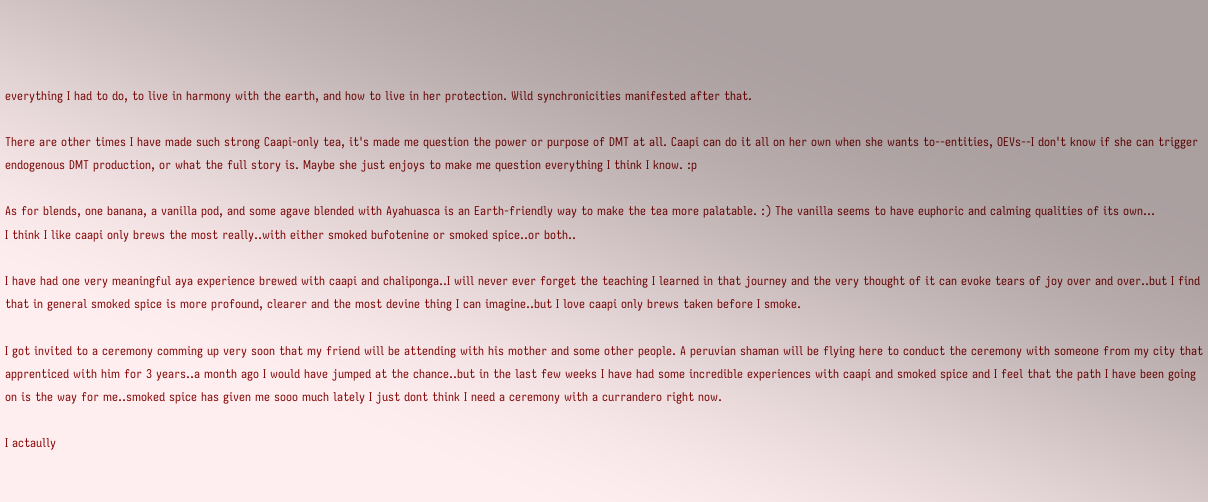everything I had to do, to live in harmony with the earth, and how to live in her protection. Wild synchronicities manifested after that.

There are other times I have made such strong Caapi-only tea, it's made me question the power or purpose of DMT at all. Caapi can do it all on her own when she wants to--entities, OEVs--I don't know if she can trigger endogenous DMT production, or what the full story is. Maybe she just enjoys to make me question everything I think I know. :p

As for blends, one banana, a vanilla pod, and some agave blended with Ayahuasca is an Earth-friendly way to make the tea more palatable. :) The vanilla seems to have euphoric and calming qualities of its own...
I think I like caapi only brews the most really..with either smoked bufotenine or smoked spice..or both..

I have had one very meaningful aya experience brewed with caapi and chaliponga..I will never ever forget the teaching I learned in that journey and the very thought of it can evoke tears of joy over and over..but I find that in general smoked spice is more profound, clearer and the most devine thing I can imagine..but I love caapi only brews taken before I smoke.

I got invited to a ceremony comming up very soon that my friend will be attending with his mother and some other people. A peruvian shaman will be flying here to conduct the ceremony with someone from my city that apprenticed with him for 3 years..a month ago I would have jumped at the chance..but in the last few weeks I have had some incredible experiences with caapi and smoked spice and I feel that the path I have been going on is the way for me..smoked spice has given me sooo much lately I just dont think I need a ceremony with a currandero right now.

I actaully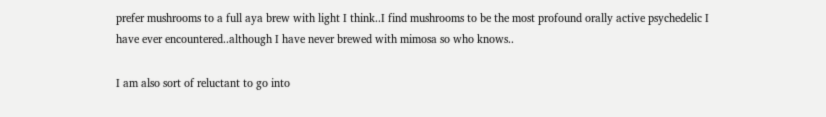prefer mushrooms to a full aya brew with light I think..I find mushrooms to be the most profound orally active psychedelic I have ever encountered..although I have never brewed with mimosa so who knows..

I am also sort of reluctant to go into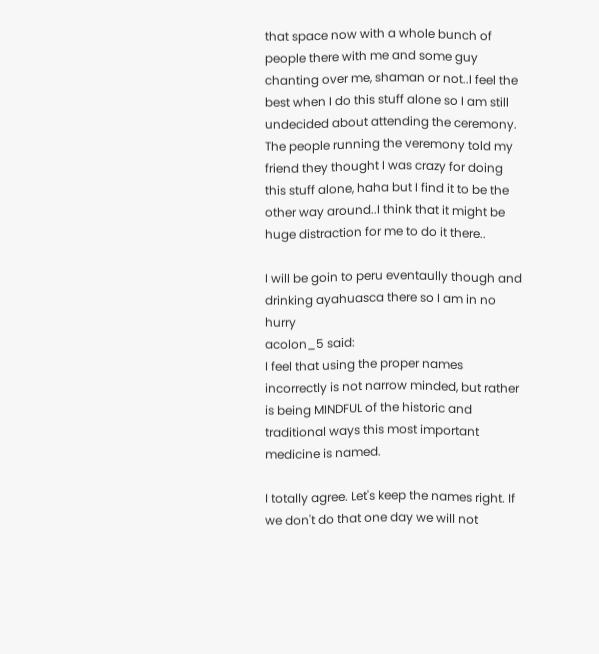that space now with a whole bunch of people there with me and some guy chanting over me, shaman or not..I feel the best when I do this stuff alone so I am still undecided about attending the ceremony. The people running the veremony told my friend they thought I was crazy for doing this stuff alone, haha but I find it to be the other way around..I think that it might be huge distraction for me to do it there..

I will be goin to peru eventaully though and drinking ayahuasca there so I am in no hurry
acolon_5 said:
I feel that using the proper names incorrectly is not narrow minded, but rather is being MINDFUL of the historic and traditional ways this most important medicine is named.

I totally agree. Let's keep the names right. If we don't do that one day we will not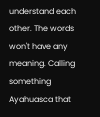understand each other. The words won't have any meaning. Calling something Ayahuasca that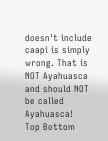doesn't include caapi is simply wrong. That is NOT Ayahuasca and should NOT be called Ayahuasca!
Top Bottom